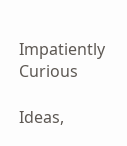Impatiently Curious

Ideas,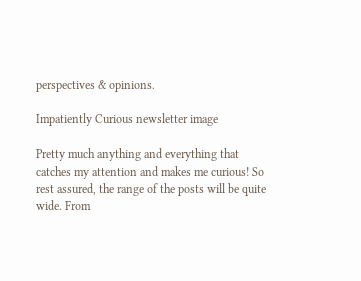perspectives & opinions.

Impatiently Curious newsletter image

Pretty much anything and everything that catches my attention and makes me curious! So rest assured, the range of the posts will be quite wide. From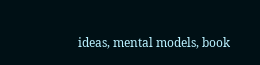ideas, mental models, book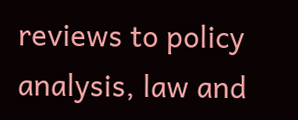reviews to policy analysis, law and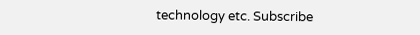technology etc. Subscribe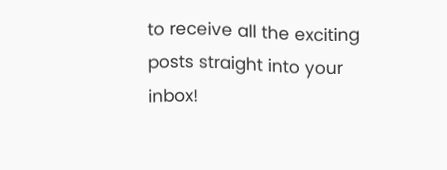to receive all the exciting posts straight into your inbox!